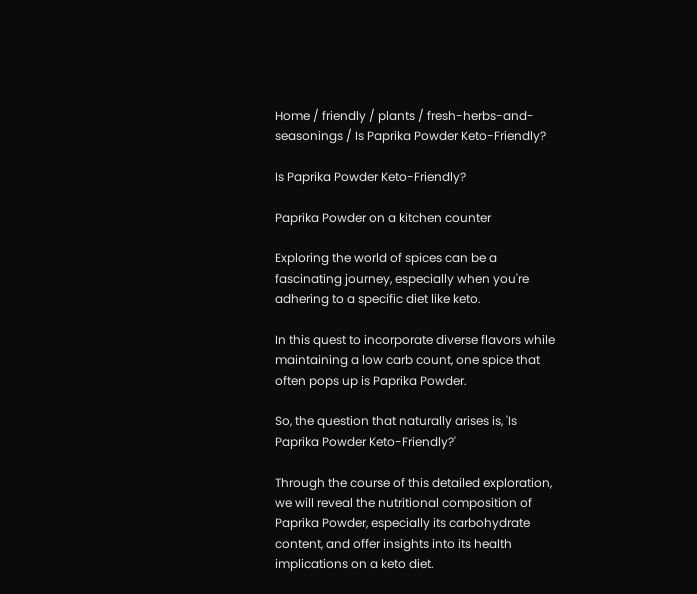Home / friendly / plants / fresh-herbs-and-seasonings / Is Paprika Powder Keto-Friendly?

Is Paprika Powder Keto-Friendly?

Paprika Powder on a kitchen counter

Exploring the world of spices can be a fascinating journey, especially when you're adhering to a specific diet like keto.

In this quest to incorporate diverse flavors while maintaining a low carb count, one spice that often pops up is Paprika Powder.

So, the question that naturally arises is, 'Is Paprika Powder Keto-Friendly?'

Through the course of this detailed exploration, we will reveal the nutritional composition of Paprika Powder, especially its carbohydrate content, and offer insights into its health implications on a keto diet.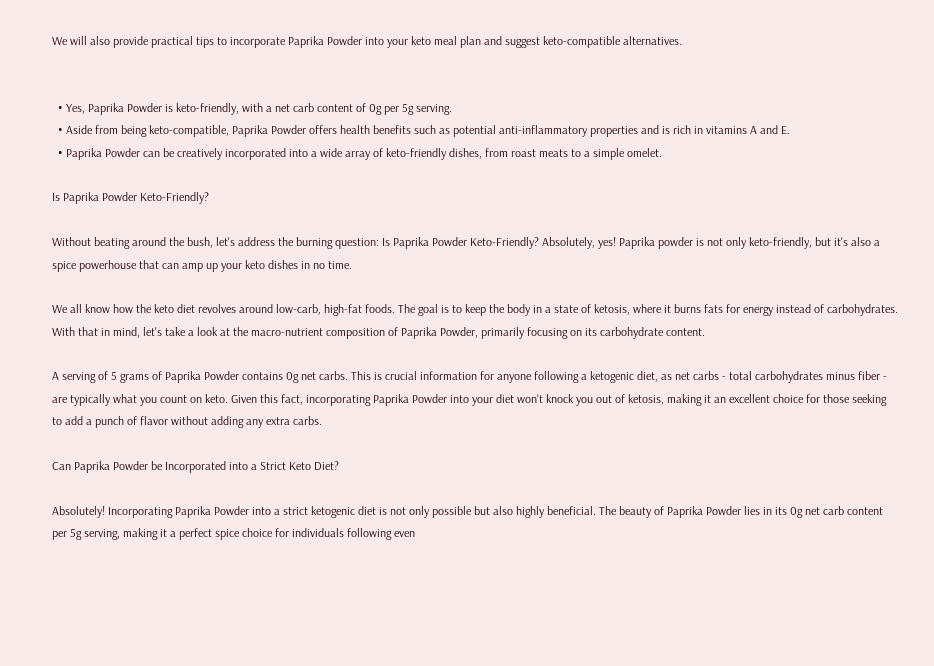We will also provide practical tips to incorporate Paprika Powder into your keto meal plan and suggest keto-compatible alternatives.


  • Yes, Paprika Powder is keto-friendly, with a net carb content of 0g per 5g serving.
  • Aside from being keto-compatible, Paprika Powder offers health benefits such as potential anti-inflammatory properties and is rich in vitamins A and E.
  • Paprika Powder can be creatively incorporated into a wide array of keto-friendly dishes, from roast meats to a simple omelet.

Is Paprika Powder Keto-Friendly?

Without beating around the bush, let's address the burning question: Is Paprika Powder Keto-Friendly? Absolutely, yes! Paprika powder is not only keto-friendly, but it's also a spice powerhouse that can amp up your keto dishes in no time.

We all know how the keto diet revolves around low-carb, high-fat foods. The goal is to keep the body in a state of ketosis, where it burns fats for energy instead of carbohydrates. With that in mind, let's take a look at the macro-nutrient composition of Paprika Powder, primarily focusing on its carbohydrate content.

A serving of 5 grams of Paprika Powder contains 0g net carbs. This is crucial information for anyone following a ketogenic diet, as net carbs - total carbohydrates minus fiber - are typically what you count on keto. Given this fact, incorporating Paprika Powder into your diet won't knock you out of ketosis, making it an excellent choice for those seeking to add a punch of flavor without adding any extra carbs.

Can Paprika Powder be Incorporated into a Strict Keto Diet?

Absolutely! Incorporating Paprika Powder into a strict ketogenic diet is not only possible but also highly beneficial. The beauty of Paprika Powder lies in its 0g net carb content per 5g serving, making it a perfect spice choice for individuals following even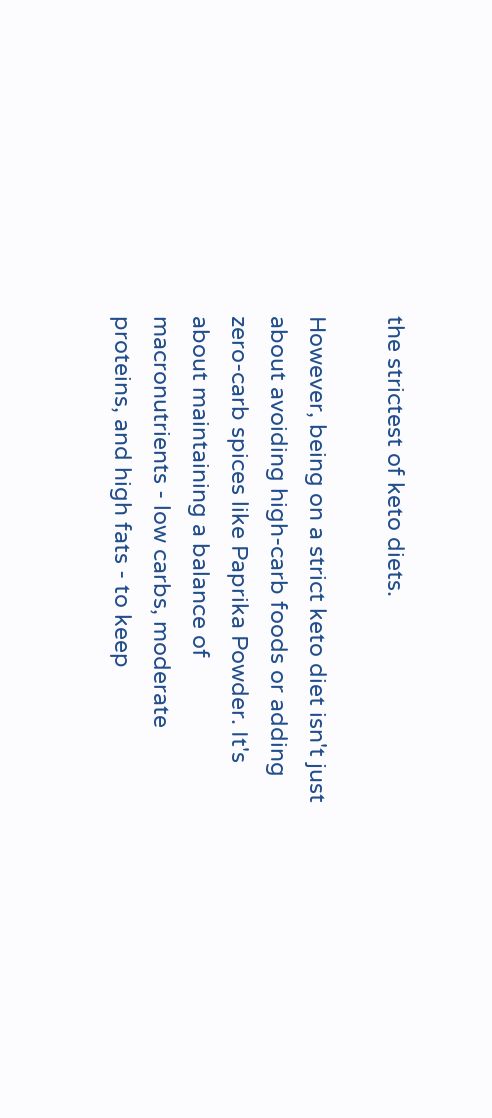the strictest of keto diets.

However, being on a strict keto diet isn't just about avoiding high-carb foods or adding zero-carb spices like Paprika Powder. It's about maintaining a balance of macronutrients - low carbs, moderate proteins, and high fats - to keep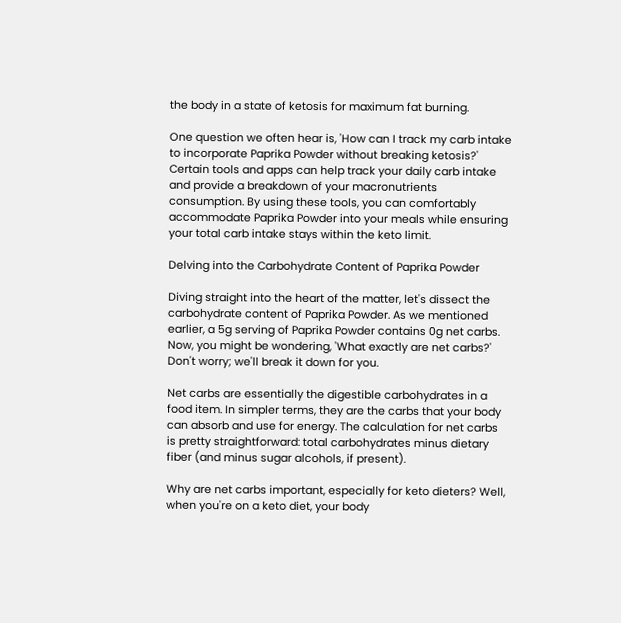the body in a state of ketosis for maximum fat burning.

One question we often hear is, 'How can I track my carb intake to incorporate Paprika Powder without breaking ketosis?' Certain tools and apps can help track your daily carb intake and provide a breakdown of your macronutrients consumption. By using these tools, you can comfortably accommodate Paprika Powder into your meals while ensuring your total carb intake stays within the keto limit.

Delving into the Carbohydrate Content of Paprika Powder

Diving straight into the heart of the matter, let's dissect the carbohydrate content of Paprika Powder. As we mentioned earlier, a 5g serving of Paprika Powder contains 0g net carbs. Now, you might be wondering, 'What exactly are net carbs?' Don't worry; we'll break it down for you.

Net carbs are essentially the digestible carbohydrates in a food item. In simpler terms, they are the carbs that your body can absorb and use for energy. The calculation for net carbs is pretty straightforward: total carbohydrates minus dietary fiber (and minus sugar alcohols, if present).

Why are net carbs important, especially for keto dieters? Well, when you're on a keto diet, your body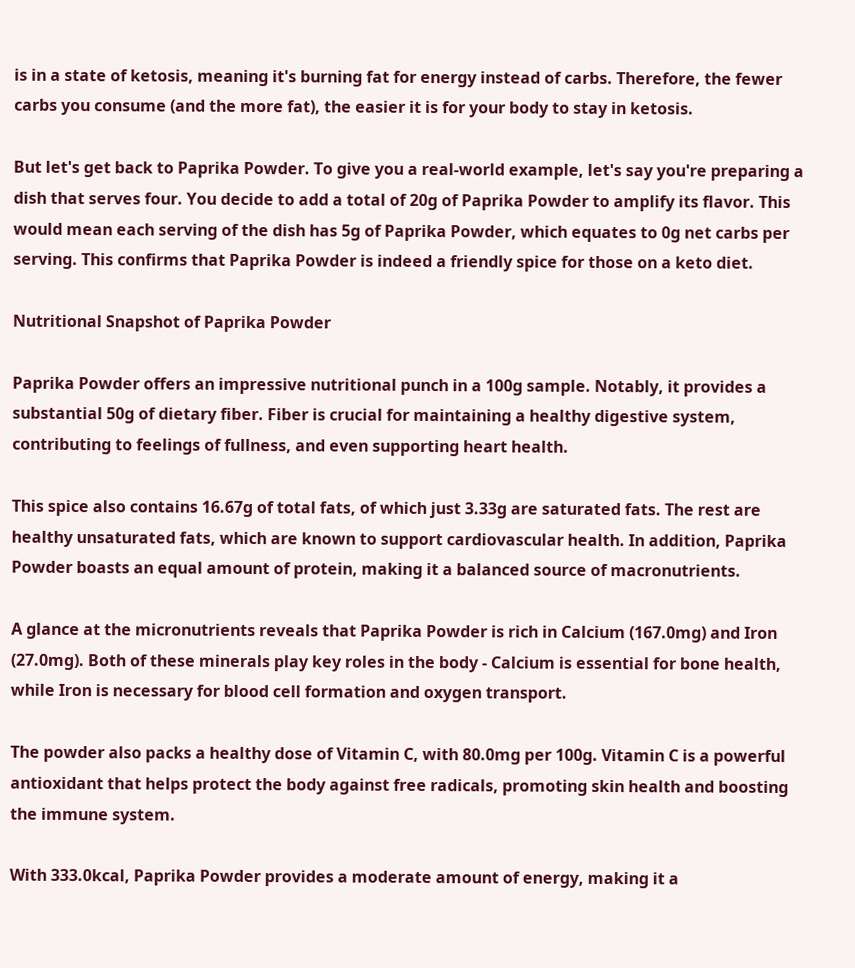is in a state of ketosis, meaning it's burning fat for energy instead of carbs. Therefore, the fewer carbs you consume (and the more fat), the easier it is for your body to stay in ketosis.

But let's get back to Paprika Powder. To give you a real-world example, let's say you're preparing a dish that serves four. You decide to add a total of 20g of Paprika Powder to amplify its flavor. This would mean each serving of the dish has 5g of Paprika Powder, which equates to 0g net carbs per serving. This confirms that Paprika Powder is indeed a friendly spice for those on a keto diet.

Nutritional Snapshot of Paprika Powder

Paprika Powder offers an impressive nutritional punch in a 100g sample. Notably, it provides a substantial 50g of dietary fiber. Fiber is crucial for maintaining a healthy digestive system, contributing to feelings of fullness, and even supporting heart health.

This spice also contains 16.67g of total fats, of which just 3.33g are saturated fats. The rest are healthy unsaturated fats, which are known to support cardiovascular health. In addition, Paprika Powder boasts an equal amount of protein, making it a balanced source of macronutrients.

A glance at the micronutrients reveals that Paprika Powder is rich in Calcium (167.0mg) and Iron (27.0mg). Both of these minerals play key roles in the body - Calcium is essential for bone health, while Iron is necessary for blood cell formation and oxygen transport.

The powder also packs a healthy dose of Vitamin C, with 80.0mg per 100g. Vitamin C is a powerful antioxidant that helps protect the body against free radicals, promoting skin health and boosting the immune system.

With 333.0kcal, Paprika Powder provides a moderate amount of energy, making it a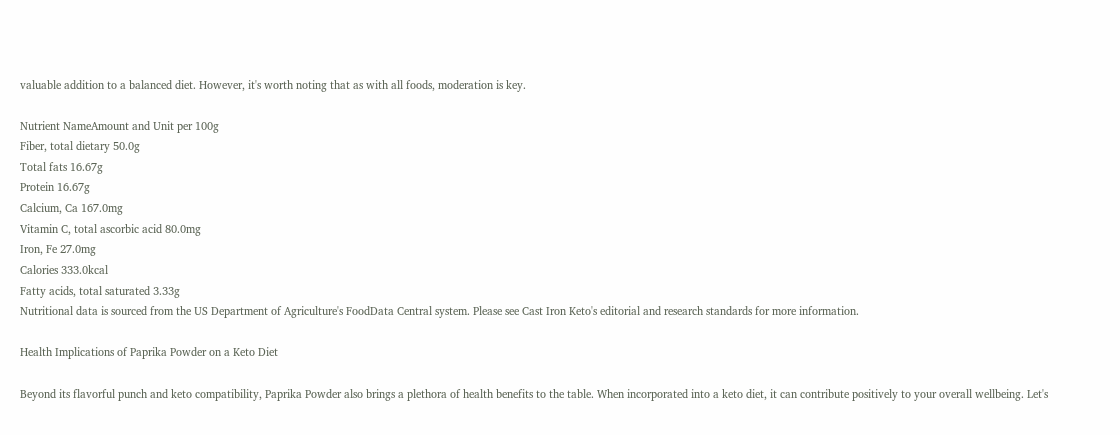valuable addition to a balanced diet. However, it's worth noting that as with all foods, moderation is key.

Nutrient NameAmount and Unit per 100g
Fiber, total dietary 50.0g
Total fats 16.67g
Protein 16.67g
Calcium, Ca 167.0mg
Vitamin C, total ascorbic acid 80.0mg
Iron, Fe 27.0mg
Calories 333.0kcal
Fatty acids, total saturated 3.33g
Nutritional data is sourced from the US Department of Agriculture's FoodData Central system. Please see Cast Iron Keto's editorial and research standards for more information.

Health Implications of Paprika Powder on a Keto Diet

Beyond its flavorful punch and keto compatibility, Paprika Powder also brings a plethora of health benefits to the table. When incorporated into a keto diet, it can contribute positively to your overall wellbeing. Let's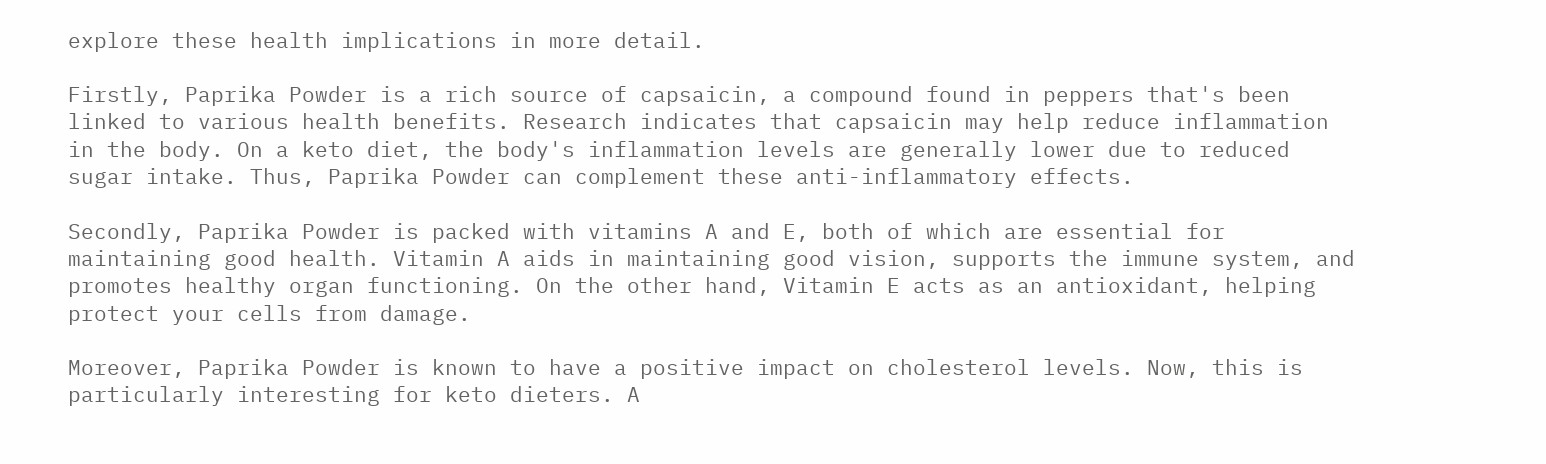explore these health implications in more detail.

Firstly, Paprika Powder is a rich source of capsaicin, a compound found in peppers that's been linked to various health benefits. Research indicates that capsaicin may help reduce inflammation in the body. On a keto diet, the body's inflammation levels are generally lower due to reduced sugar intake. Thus, Paprika Powder can complement these anti-inflammatory effects.

Secondly, Paprika Powder is packed with vitamins A and E, both of which are essential for maintaining good health. Vitamin A aids in maintaining good vision, supports the immune system, and promotes healthy organ functioning. On the other hand, Vitamin E acts as an antioxidant, helping protect your cells from damage.

Moreover, Paprika Powder is known to have a positive impact on cholesterol levels. Now, this is particularly interesting for keto dieters. A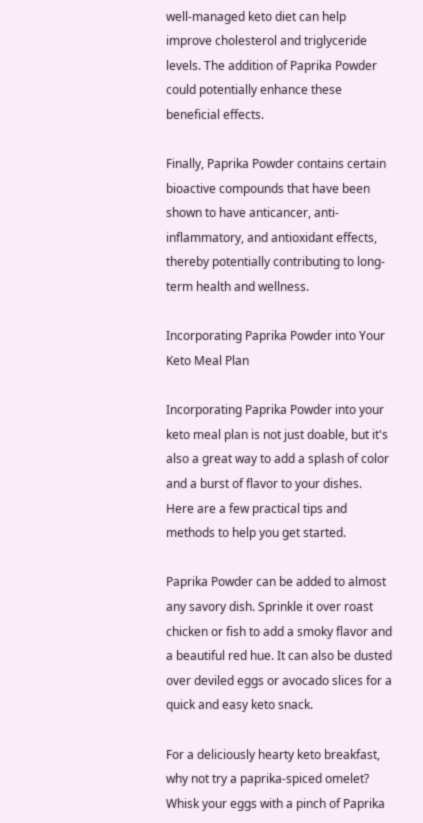well-managed keto diet can help improve cholesterol and triglyceride levels. The addition of Paprika Powder could potentially enhance these beneficial effects.

Finally, Paprika Powder contains certain bioactive compounds that have been shown to have anticancer, anti-inflammatory, and antioxidant effects, thereby potentially contributing to long-term health and wellness.

Incorporating Paprika Powder into Your Keto Meal Plan

Incorporating Paprika Powder into your keto meal plan is not just doable, but it's also a great way to add a splash of color and a burst of flavor to your dishes. Here are a few practical tips and methods to help you get started.

Paprika Powder can be added to almost any savory dish. Sprinkle it over roast chicken or fish to add a smoky flavor and a beautiful red hue. It can also be dusted over deviled eggs or avocado slices for a quick and easy keto snack.

For a deliciously hearty keto breakfast, why not try a paprika-spiced omelet? Whisk your eggs with a pinch of Paprika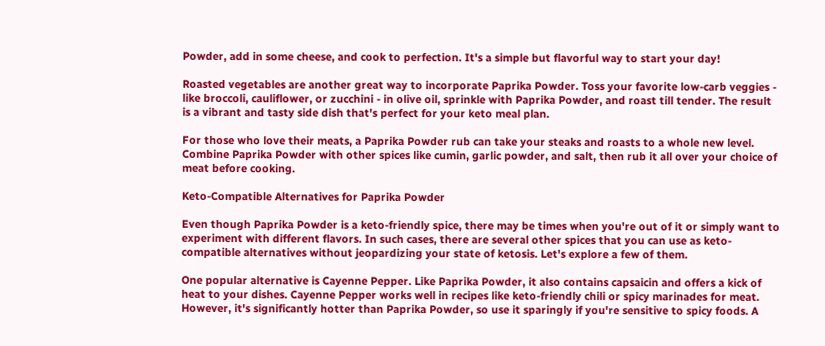Powder, add in some cheese, and cook to perfection. It's a simple but flavorful way to start your day!

Roasted vegetables are another great way to incorporate Paprika Powder. Toss your favorite low-carb veggies - like broccoli, cauliflower, or zucchini - in olive oil, sprinkle with Paprika Powder, and roast till tender. The result is a vibrant and tasty side dish that's perfect for your keto meal plan.

For those who love their meats, a Paprika Powder rub can take your steaks and roasts to a whole new level. Combine Paprika Powder with other spices like cumin, garlic powder, and salt, then rub it all over your choice of meat before cooking.

Keto-Compatible Alternatives for Paprika Powder

Even though Paprika Powder is a keto-friendly spice, there may be times when you're out of it or simply want to experiment with different flavors. In such cases, there are several other spices that you can use as keto-compatible alternatives without jeopardizing your state of ketosis. Let's explore a few of them.

One popular alternative is Cayenne Pepper. Like Paprika Powder, it also contains capsaicin and offers a kick of heat to your dishes. Cayenne Pepper works well in recipes like keto-friendly chili or spicy marinades for meat. However, it's significantly hotter than Paprika Powder, so use it sparingly if you're sensitive to spicy foods. A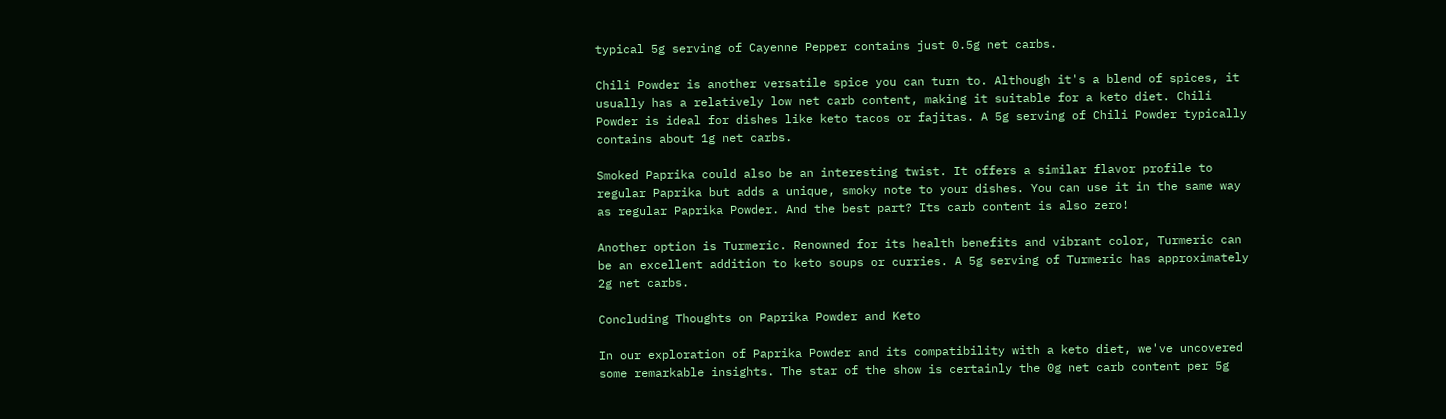typical 5g serving of Cayenne Pepper contains just 0.5g net carbs.

Chili Powder is another versatile spice you can turn to. Although it's a blend of spices, it usually has a relatively low net carb content, making it suitable for a keto diet. Chili Powder is ideal for dishes like keto tacos or fajitas. A 5g serving of Chili Powder typically contains about 1g net carbs.

Smoked Paprika could also be an interesting twist. It offers a similar flavor profile to regular Paprika but adds a unique, smoky note to your dishes. You can use it in the same way as regular Paprika Powder. And the best part? Its carb content is also zero!

Another option is Turmeric. Renowned for its health benefits and vibrant color, Turmeric can be an excellent addition to keto soups or curries. A 5g serving of Turmeric has approximately 2g net carbs.

Concluding Thoughts on Paprika Powder and Keto

In our exploration of Paprika Powder and its compatibility with a keto diet, we've uncovered some remarkable insights. The star of the show is certainly the 0g net carb content per 5g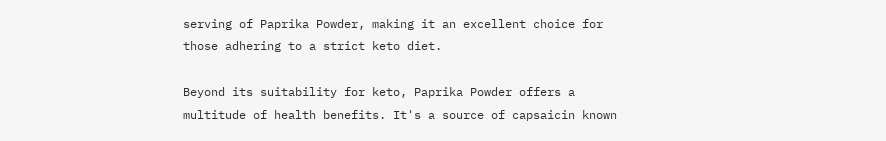serving of Paprika Powder, making it an excellent choice for those adhering to a strict keto diet.

Beyond its suitability for keto, Paprika Powder offers a multitude of health benefits. It's a source of capsaicin known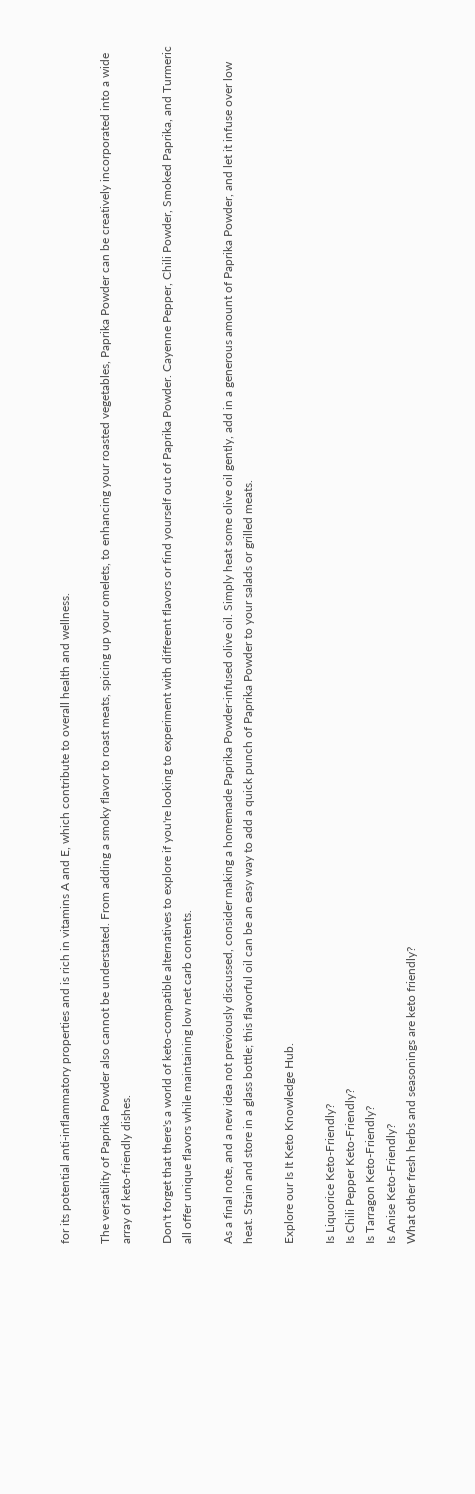for its potential anti-inflammatory properties and is rich in vitamins A and E, which contribute to overall health and wellness.

The versatility of Paprika Powder also cannot be understated. From adding a smoky flavor to roast meats, spicing up your omelets, to enhancing your roasted vegetables, Paprika Powder can be creatively incorporated into a wide array of keto-friendly dishes.

Don't forget that there's a world of keto-compatible alternatives to explore if you're looking to experiment with different flavors or find yourself out of Paprika Powder. Cayenne Pepper, Chili Powder, Smoked Paprika, and Turmeric all offer unique flavors while maintaining low net carb contents.

As a final note, and a new idea not previously discussed, consider making a homemade Paprika Powder-infused olive oil. Simply heat some olive oil gently, add in a generous amount of Paprika Powder, and let it infuse over low heat. Strain and store in a glass bottle; this flavorful oil can be an easy way to add a quick punch of Paprika Powder to your salads or grilled meats.

Explore our Is It Keto Knowledge Hub.

Is Liquorice Keto-Friendly?
Is Chili Pepper Keto-Friendly?
Is Tarragon Keto-Friendly?
Is Anise Keto-Friendly?
What other fresh herbs and seasonings are keto friendly?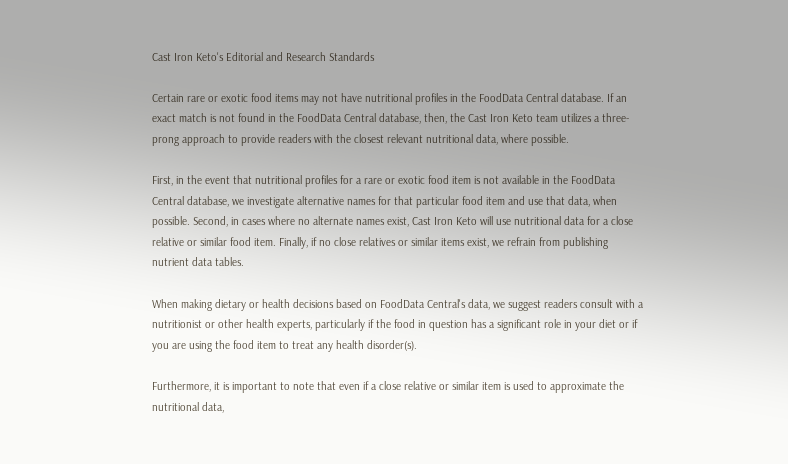Cast Iron Keto's Editorial and Research Standards

Certain rare or exotic food items may not have nutritional profiles in the FoodData Central database. If an exact match is not found in the FoodData Central database, then, the Cast Iron Keto team utilizes a three-prong approach to provide readers with the closest relevant nutritional data, where possible.

First, in the event that nutritional profiles for a rare or exotic food item is not available in the FoodData Central database, we investigate alternative names for that particular food item and use that data, when possible. Second, in cases where no alternate names exist, Cast Iron Keto will use nutritional data for a close relative or similar food item. Finally, if no close relatives or similar items exist, we refrain from publishing nutrient data tables.

When making dietary or health decisions based on FoodData Central's data, we suggest readers consult with a nutritionist or other health experts, particularly if the food in question has a significant role in your diet or if you are using the food item to treat any health disorder(s).

Furthermore, it is important to note that even if a close relative or similar item is used to approximate the nutritional data,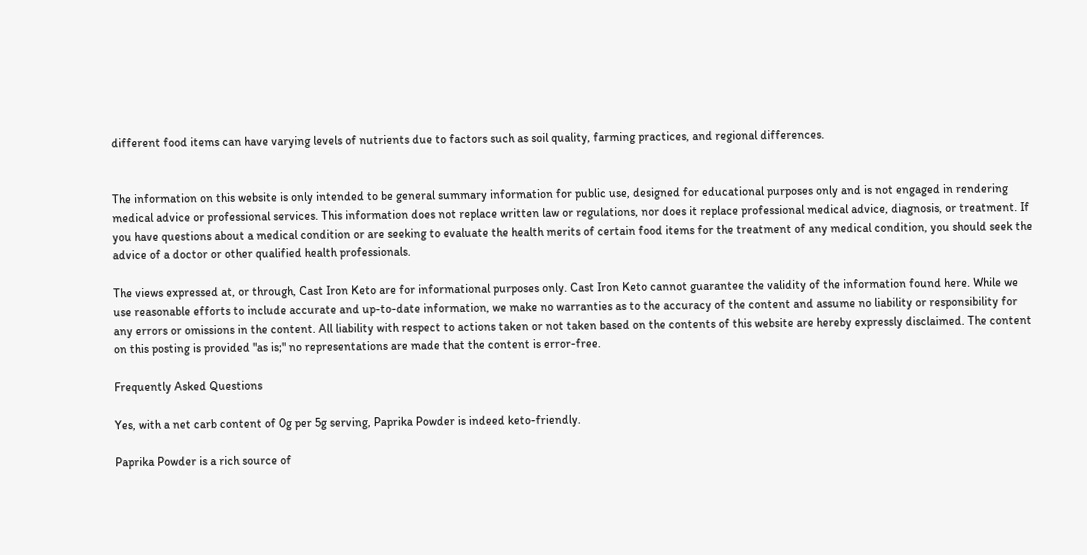different food items can have varying levels of nutrients due to factors such as soil quality, farming practices, and regional differences.


The information on this website is only intended to be general summary information for public use, designed for educational purposes only and is not engaged in rendering medical advice or professional services. This information does not replace written law or regulations, nor does it replace professional medical advice, diagnosis, or treatment. If you have questions about a medical condition or are seeking to evaluate the health merits of certain food items for the treatment of any medical condition, you should seek the advice of a doctor or other qualified health professionals.

The views expressed at, or through, Cast Iron Keto are for informational purposes only. Cast Iron Keto cannot guarantee the validity of the information found here. While we use reasonable efforts to include accurate and up-to-date information, we make no warranties as to the accuracy of the content and assume no liability or responsibility for any errors or omissions in the content. All liability with respect to actions taken or not taken based on the contents of this website are hereby expressly disclaimed. The content on this posting is provided "as is;" no representations are made that the content is error-free.

Frequently Asked Questions

Yes, with a net carb content of 0g per 5g serving, Paprika Powder is indeed keto-friendly.

Paprika Powder is a rich source of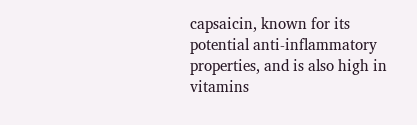capsaicin, known for its potential anti-inflammatory properties, and is also high in vitamins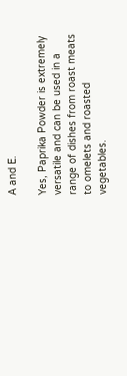A and E.

Yes, Paprika Powder is extremely versatile and can be used in a range of dishes from roast meats to omelets and roasted vegetables.